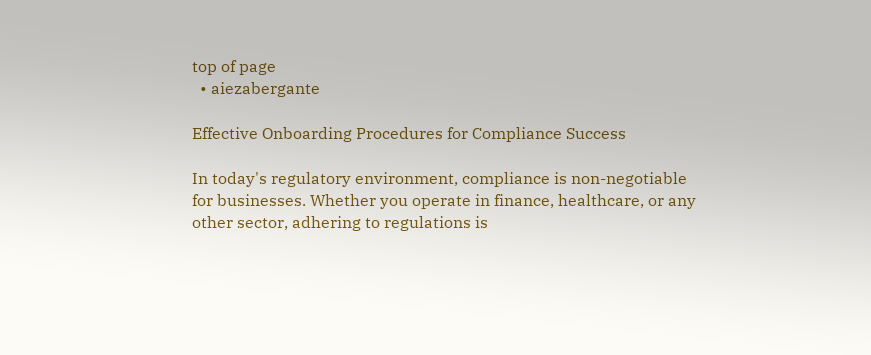top of page
  • aiezabergante

Effective Onboarding Procedures for Compliance Success

In today's regulatory environment, compliance is non-negotiable for businesses. Whether you operate in finance, healthcare, or any other sector, adhering to regulations is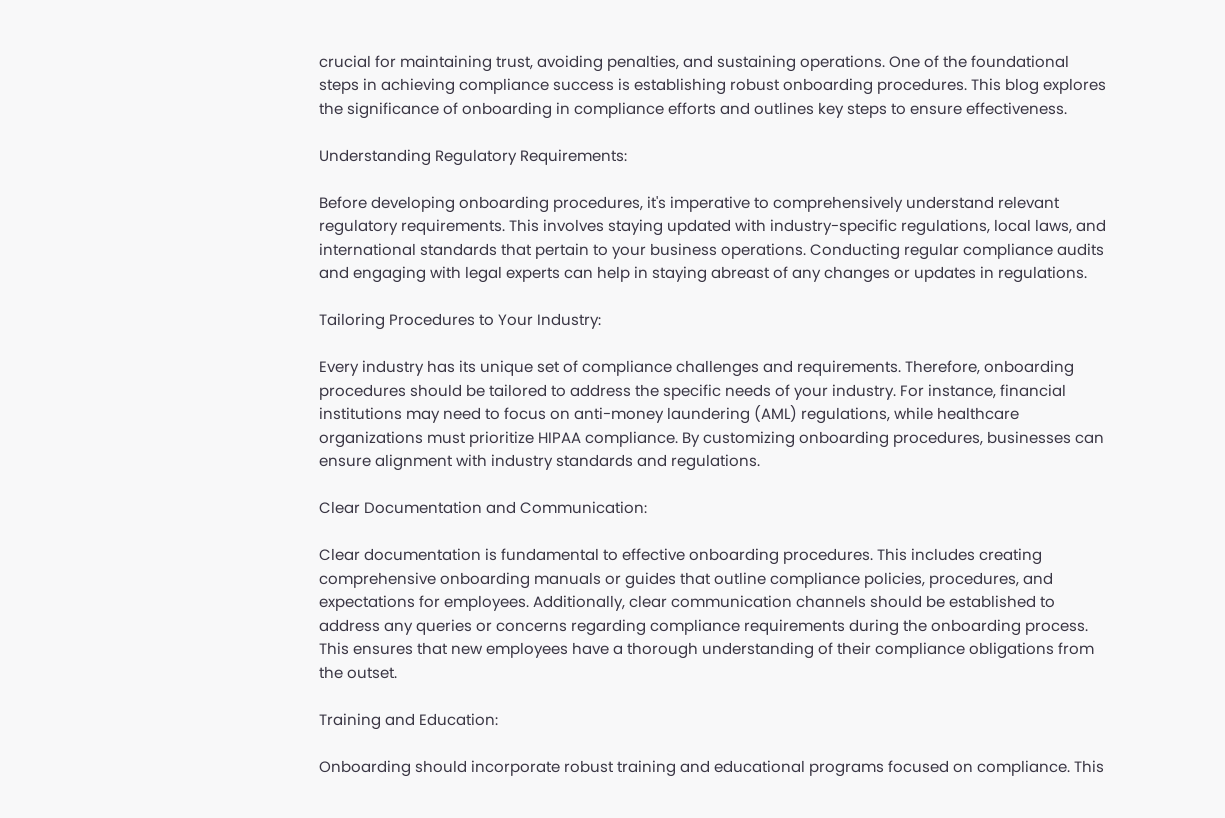crucial for maintaining trust, avoiding penalties, and sustaining operations. One of the foundational steps in achieving compliance success is establishing robust onboarding procedures. This blog explores the significance of onboarding in compliance efforts and outlines key steps to ensure effectiveness.

Understanding Regulatory Requirements:

Before developing onboarding procedures, it's imperative to comprehensively understand relevant regulatory requirements. This involves staying updated with industry-specific regulations, local laws, and international standards that pertain to your business operations. Conducting regular compliance audits and engaging with legal experts can help in staying abreast of any changes or updates in regulations.

Tailoring Procedures to Your Industry:

Every industry has its unique set of compliance challenges and requirements. Therefore, onboarding procedures should be tailored to address the specific needs of your industry. For instance, financial institutions may need to focus on anti-money laundering (AML) regulations, while healthcare organizations must prioritize HIPAA compliance. By customizing onboarding procedures, businesses can ensure alignment with industry standards and regulations.

Clear Documentation and Communication:

Clear documentation is fundamental to effective onboarding procedures. This includes creating comprehensive onboarding manuals or guides that outline compliance policies, procedures, and expectations for employees. Additionally, clear communication channels should be established to address any queries or concerns regarding compliance requirements during the onboarding process. This ensures that new employees have a thorough understanding of their compliance obligations from the outset.

Training and Education:

Onboarding should incorporate robust training and educational programs focused on compliance. This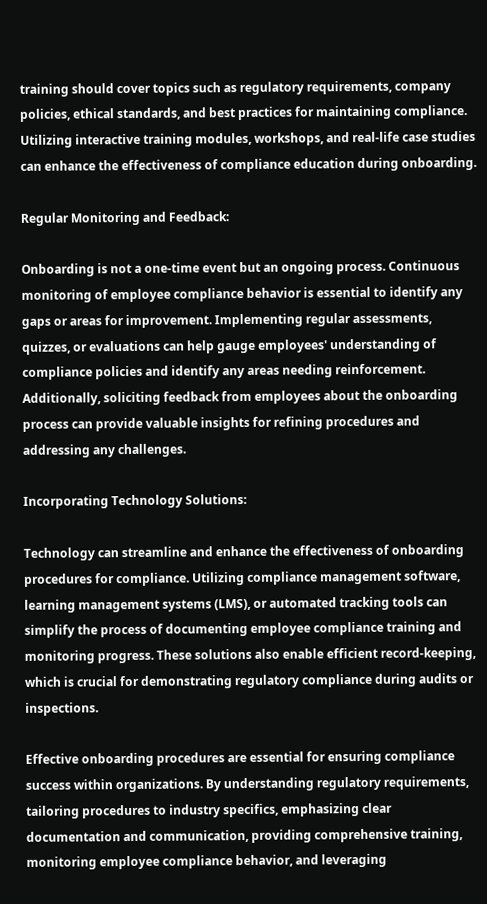training should cover topics such as regulatory requirements, company policies, ethical standards, and best practices for maintaining compliance. Utilizing interactive training modules, workshops, and real-life case studies can enhance the effectiveness of compliance education during onboarding.

Regular Monitoring and Feedback:

Onboarding is not a one-time event but an ongoing process. Continuous monitoring of employee compliance behavior is essential to identify any gaps or areas for improvement. Implementing regular assessments, quizzes, or evaluations can help gauge employees' understanding of compliance policies and identify any areas needing reinforcement. Additionally, soliciting feedback from employees about the onboarding process can provide valuable insights for refining procedures and addressing any challenges.

Incorporating Technology Solutions:

Technology can streamline and enhance the effectiveness of onboarding procedures for compliance. Utilizing compliance management software, learning management systems (LMS), or automated tracking tools can simplify the process of documenting employee compliance training and monitoring progress. These solutions also enable efficient record-keeping, which is crucial for demonstrating regulatory compliance during audits or inspections.

Effective onboarding procedures are essential for ensuring compliance success within organizations. By understanding regulatory requirements, tailoring procedures to industry specifics, emphasizing clear documentation and communication, providing comprehensive training, monitoring employee compliance behavior, and leveraging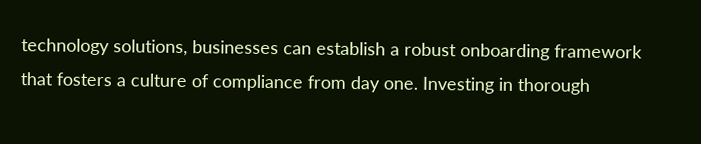technology solutions, businesses can establish a robust onboarding framework that fosters a culture of compliance from day one. Investing in thorough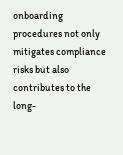onboarding procedures not only mitigates compliance risks but also contributes to the long-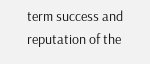term success and reputation of the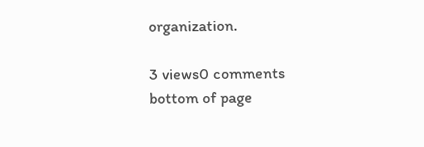organization.

3 views0 comments
bottom of page